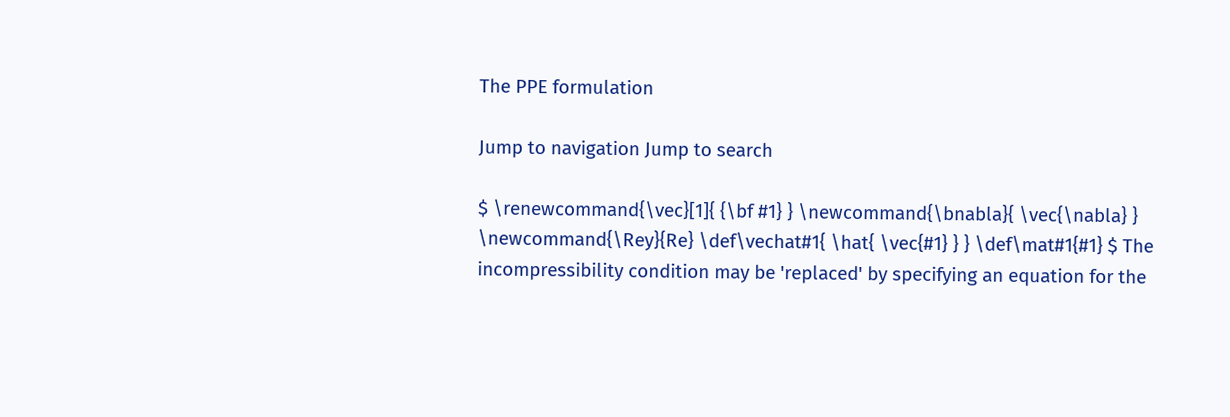The PPE formulation

Jump to navigation Jump to search

$ \renewcommand{\vec}[1]{ {\bf #1} } \newcommand{\bnabla}{ \vec{\nabla} } \newcommand{\Rey}{Re} \def\vechat#1{ \hat{ \vec{#1} } } \def\mat#1{#1} $ The incompressibility condition may be 'replaced' by specifying an equation for the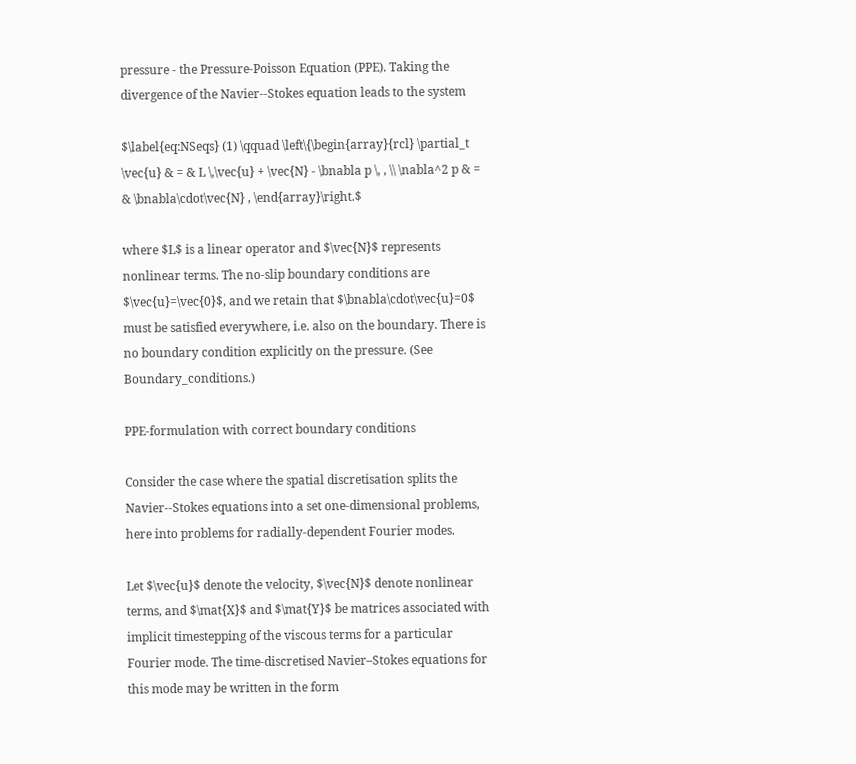pressure - the Pressure-Poisson Equation (PPE). Taking the divergence of the Navier--Stokes equation leads to the system

$\label{eq:NSeqs} (1) \qquad \left\{\begin{array}{rcl} \partial_t \vec{u} & = & L \,\vec{u} + \vec{N} - \bnabla p \, , \\ \nabla^2 p & = & \bnabla\cdot\vec{N} , \end{array}\right.$

where $L$ is a linear operator and $\vec{N}$ represents nonlinear terms. The no-slip boundary conditions are $\vec{u}=\vec{0}$, and we retain that $\bnabla\cdot\vec{u}=0$ must be satisfied everywhere, i.e. also on the boundary. There is no boundary condition explicitly on the pressure. (See Boundary_conditions.)

PPE-formulation with correct boundary conditions

Consider the case where the spatial discretisation splits the Navier--Stokes equations into a set one-dimensional problems, here into problems for radially-dependent Fourier modes.

Let $\vec{u}$ denote the velocity, $\vec{N}$ denote nonlinear terms, and $\mat{X}$ and $\mat{Y}$ be matrices associated with implicit timestepping of the viscous terms for a particular Fourier mode. The time-discretised Navier–Stokes equations for this mode may be written in the form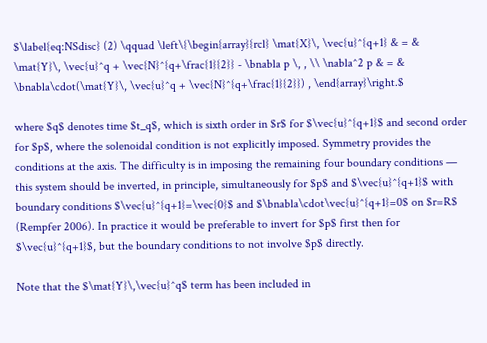$\label{eq:NSdisc} (2) \qquad \left\{\begin{array}{rcl} \mat{X}\, \vec{u}^{q+1} & = & \mat{Y}\, \vec{u}^q + \vec{N}^{q+\frac{1}{2}} - \bnabla p \, , \\ \nabla^2 p & = & \bnabla\cdot(\mat{Y}\, \vec{u}^q + \vec{N}^{q+\frac{1}{2}}) , \end{array}\right.$

where $q$ denotes time $t_q$, which is sixth order in $r$ for $\vec{u}^{q+1}$ and second order for $p$, where the solenoidal condition is not explicitly imposed. Symmetry provides the conditions at the axis. The difficulty is in imposing the remaining four boundary conditions — this system should be inverted, in principle, simultaneously for $p$ and $\vec{u}^{q+1}$ with boundary conditions $\vec{u}^{q+1}=\vec{0}$ and $\bnabla\cdot\vec{u}^{q+1}=0$ on $r=R$ (Rempfer 2006). In practice it would be preferable to invert for $p$ first then for $\vec{u}^{q+1}$, but the boundary conditions to not involve $p$ directly.

Note that the $\mat{Y}\,\vec{u}^q$ term has been included in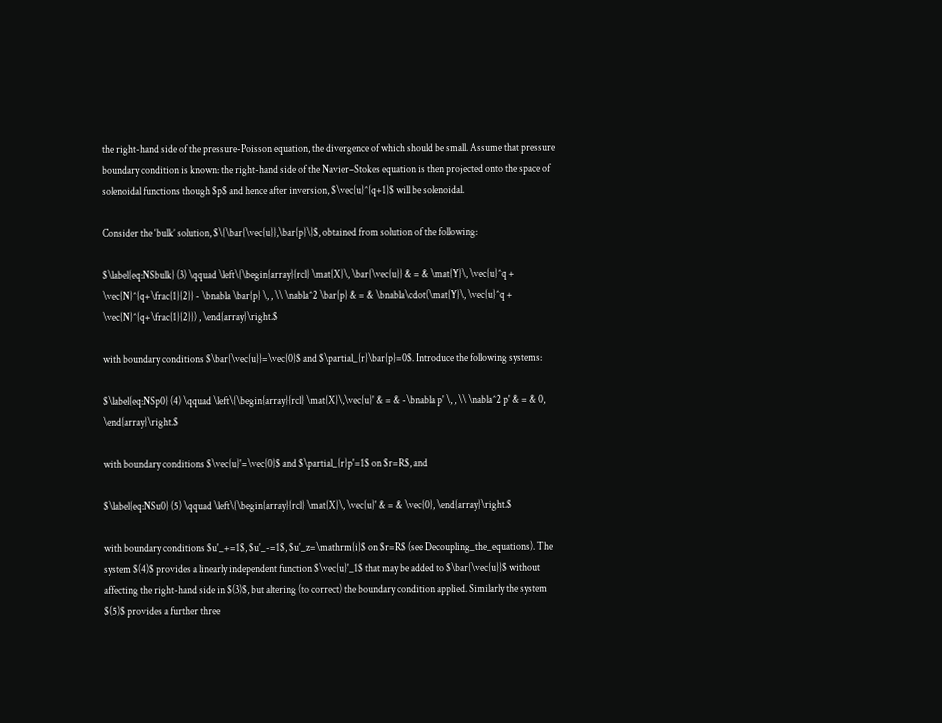the right-hand side of the pressure-Poisson equation, the divergence of which should be small. Assume that pressure boundary condition is known: the right-hand side of the Navier–Stokes equation is then projected onto the space of solenoidal functions though $p$ and hence after inversion, $\vec{u}^{q+1}$ will be solenoidal.

Consider the ‘bulk’ solution, $\{\bar{\vec{u}},\bar{p}\}$, obtained from solution of the following:

$\label{eq:NSbulk} (3) \qquad \left\{\begin{array}{rcl} \mat{X}\, \bar{\vec{u}} & = & \mat{Y}\, \vec{u}^q + \vec{N}^{q+\frac{1}{2}} - \bnabla \bar{p} \, , \\ \nabla^2 \bar{p} & = & \bnabla\cdot(\mat{Y}\, \vec{u}^q + \vec{N}^{q+\frac{1}{2}}) , \end{array}\right.$

with boundary conditions $\bar{\vec{u}}=\vec{0}$ and $\partial_{r}\bar{p}=0$. Introduce the following systems:

$\label{eq:NSp0} (4) \qquad \left\{\begin{array}{rcl} \mat{X}\,\vec{u}' & = & -\bnabla p' \, , \\ \nabla^2 p' & = & 0, \end{array}\right.$

with boundary conditions $\vec{u}'=\vec{0}$ and $\partial_{r}p'=1$ on $r=R$, and

$\label{eq:NSu0} (5) \qquad \left\{\begin{array}{rcl} \mat{X}\, \vec{u}' & = & \vec{0}, \end{array}\right.$

with boundary conditions $u'_+=1$, $u'_-=1$, $u'_z=\mathrm{i}$ on $r=R$ (see Decoupling_the_equations). The system $(4)$ provides a linearly independent function $\vec{u}'_1$ that may be added to $\bar{\vec{u}}$ without affecting the right-hand side in $(3)$, but altering (to correct) the boundary condition applied. Similarly the system $(5)$ provides a further three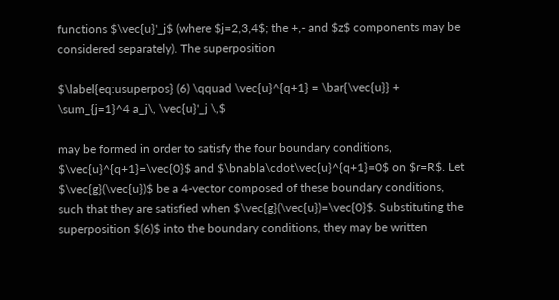functions $\vec{u}'_j$ (where $j=2,3,4$; the +,- and $z$ components may be considered separately). The superposition

$\label{eq:usuperpos} (6) \qquad \vec{u}^{q+1} = \bar{\vec{u}} + \sum_{j=1}^4 a_j\, \vec{u}'_j \,$

may be formed in order to satisfy the four boundary conditions, $\vec{u}^{q+1}=\vec{0}$ and $\bnabla\cdot\vec{u}^{q+1}=0$ on $r=R$. Let $\vec{g}(\vec{u})$ be a 4-vector composed of these boundary conditions, such that they are satisfied when $\vec{g}(\vec{u})=\vec{0}$. Substituting the superposition $(6)$ into the boundary conditions, they may be written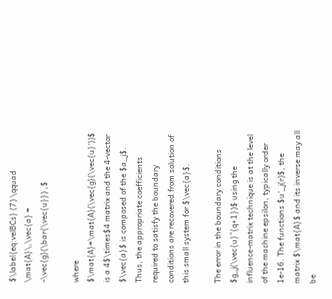$\label{eq:velBCs} (7) \qquad \mat{A}\,\vec{a} = -\vec{g}(\bar{\vec{u}}) ,$

where $\mat{A}=\mat{A}(\vec{g}(\vec{u}'))$ is a 4$\times$4 matrix and the 4-vector $\vec{a}$ is composed of the $a_j$. Thus, the appropriate coefficients required to satisfy the boundary conditions are recovered from solution of this small system for $\vec{a}$.

The error in the boundary conditions $g_j(\vec{u}^{q+1})$ using the influence-matrix technique is at the level of the machine epsilon, typically order 1e-16. The functions $u'_j(r)$, the matrix $\mat{A}$ and its inverse may all be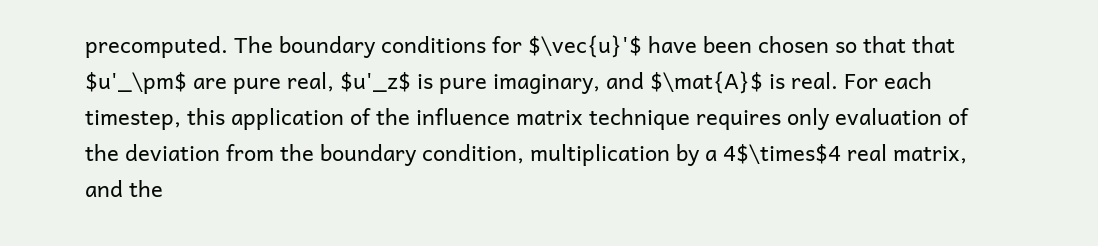precomputed. The boundary conditions for $\vec{u}'$ have been chosen so that that $u'_\pm$ are pure real, $u'_z$ is pure imaginary, and $\mat{A}$ is real. For each timestep, this application of the influence matrix technique requires only evaluation of the deviation from the boundary condition, multiplication by a 4$\times$4 real matrix, and the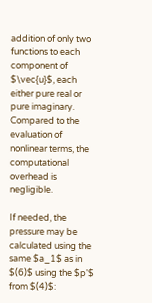addition of only two functions to each component of $\vec{u}$, each either pure real or pure imaginary. Compared to the evaluation of nonlinear terms, the computational overhead is negligible.

If needed, the pressure may be calculated using the same $a_1$ as in $(6)$ using the $p'$ from $(4)$: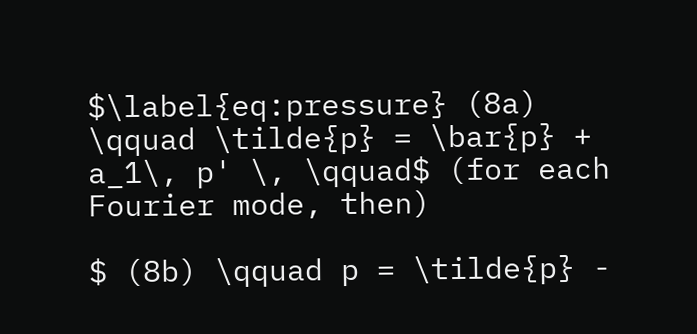$\label{eq:pressure} (8a) \qquad \tilde{p} = \bar{p} + a_1\, p' \, \qquad$ (for each Fourier mode, then)

$ (8b) \qquad p = \tilde{p} -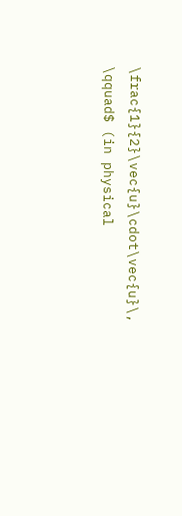\frac{1}{2}\vec{u}\cdot\vec{u}\, \qquad$ (in physical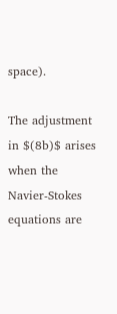space).

The adjustment in $(8b)$ arises when the Navier-Stokes equations are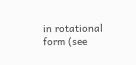in rotational form (see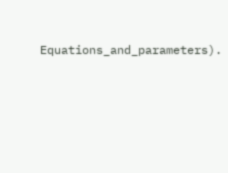Equations_and_parameters).